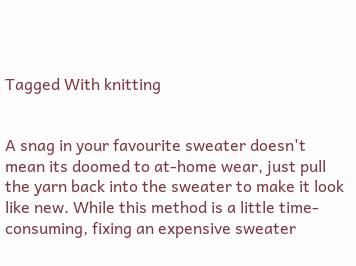Tagged With knitting


A snag in your favourite sweater doesn't mean its doomed to at-home wear, just pull the yarn back into the sweater to make it look like new. While this method is a little time-consuming, fixing an expensive sweater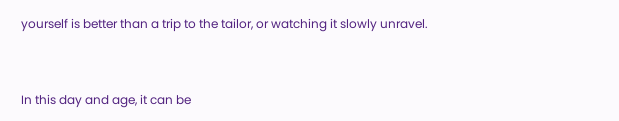yourself is better than a trip to the tailor, or watching it slowly unravel.


In this day and age, it can be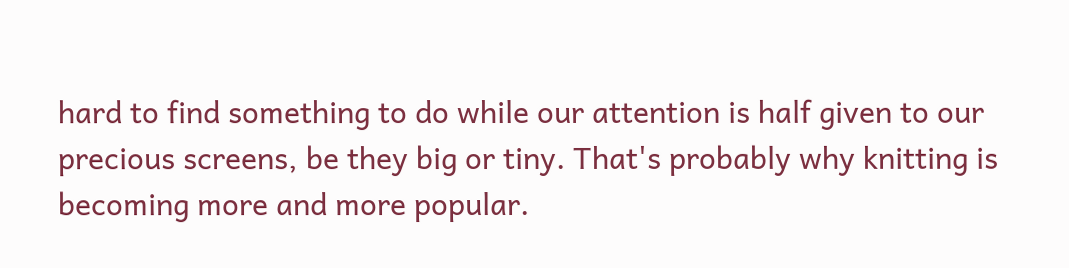hard to find something to do while our attention is half given to our precious screens, be they big or tiny. That's probably why knitting is becoming more and more popular.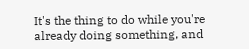It's the thing to do while you're already doing something, and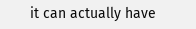it can actually have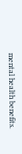mental health benefits.